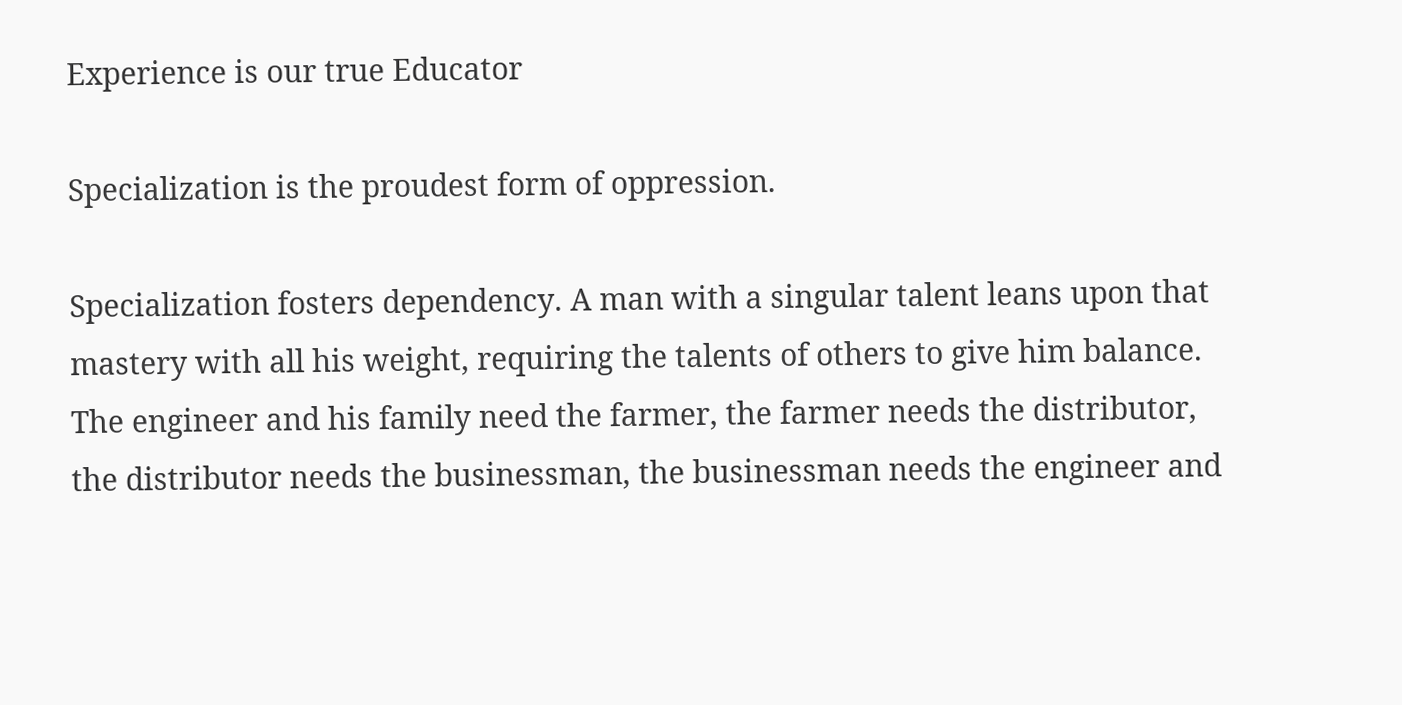Experience is our true Educator

Specialization is the proudest form of oppression.

Specialization fosters dependency. A man with a singular talent leans upon that mastery with all his weight, requiring the talents of others to give him balance. The engineer and his family need the farmer, the farmer needs the distributor, the distributor needs the businessman, the businessman needs the engineer and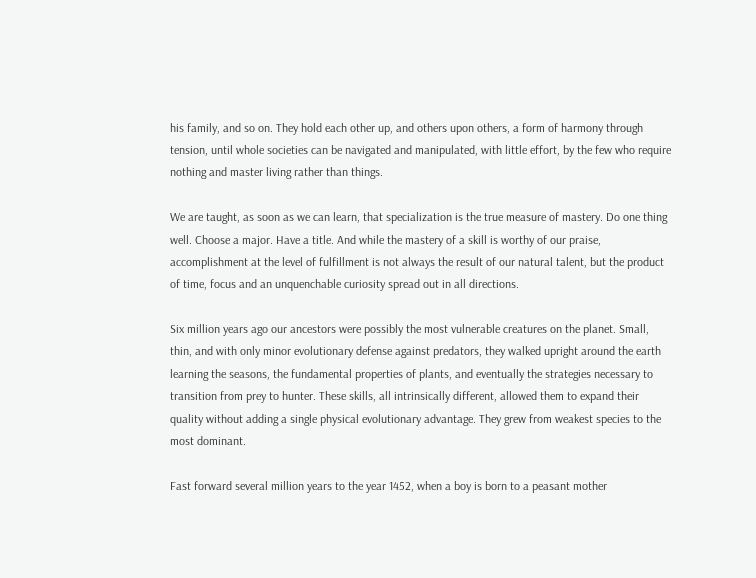his family, and so on. They hold each other up, and others upon others, a form of harmony through tension, until whole societies can be navigated and manipulated, with little effort, by the few who require nothing and master living rather than things.

We are taught, as soon as we can learn, that specialization is the true measure of mastery. Do one thing well. Choose a major. Have a title. And while the mastery of a skill is worthy of our praise, accomplishment at the level of fulfillment is not always the result of our natural talent, but the product of time, focus and an unquenchable curiosity spread out in all directions.

Six million years ago our ancestors were possibly the most vulnerable creatures on the planet. Small, thin, and with only minor evolutionary defense against predators, they walked upright around the earth learning the seasons, the fundamental properties of plants, and eventually the strategies necessary to transition from prey to hunter. These skills, all intrinsically different, allowed them to expand their quality without adding a single physical evolutionary advantage. They grew from weakest species to the most dominant.

Fast forward several million years to the year 1452, when a boy is born to a peasant mother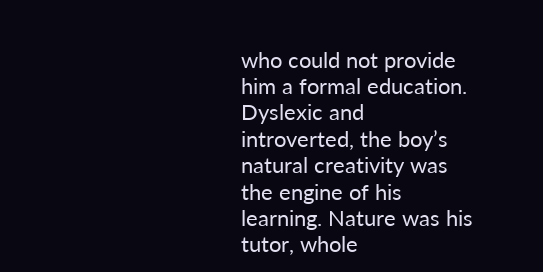who could not provide him a formal education. Dyslexic and introverted, the boy’s natural creativity was the engine of his learning. Nature was his tutor, whole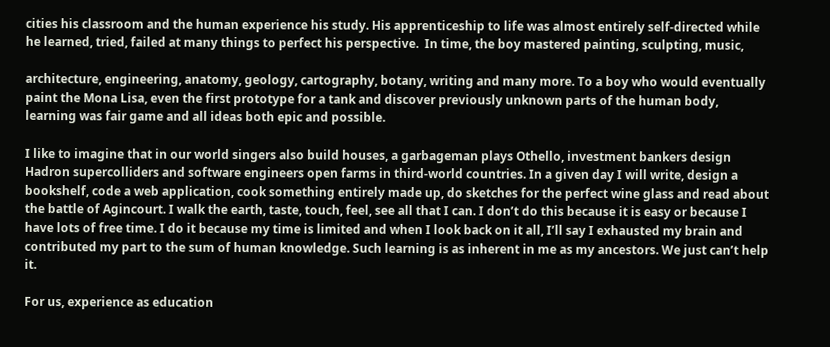cities his classroom and the human experience his study. His apprenticeship to life was almost entirely self-directed while he learned, tried, failed at many things to perfect his perspective.  In time, the boy mastered painting, sculpting, music,

architecture, engineering, anatomy, geology, cartography, botany, writing and many more. To a boy who would eventually paint the Mona Lisa, even the first prototype for a tank and discover previously unknown parts of the human body, learning was fair game and all ideas both epic and possible.

I like to imagine that in our world singers also build houses, a garbageman plays Othello, investment bankers design Hadron supercolliders and software engineers open farms in third-world countries. In a given day I will write, design a bookshelf, code a web application, cook something entirely made up, do sketches for the perfect wine glass and read about the battle of Agincourt. I walk the earth, taste, touch, feel, see all that I can. I don’t do this because it is easy or because I have lots of free time. I do it because my time is limited and when I look back on it all, I’ll say I exhausted my brain and contributed my part to the sum of human knowledge. Such learning is as inherent in me as my ancestors. We just can’t help it.

For us, experience as education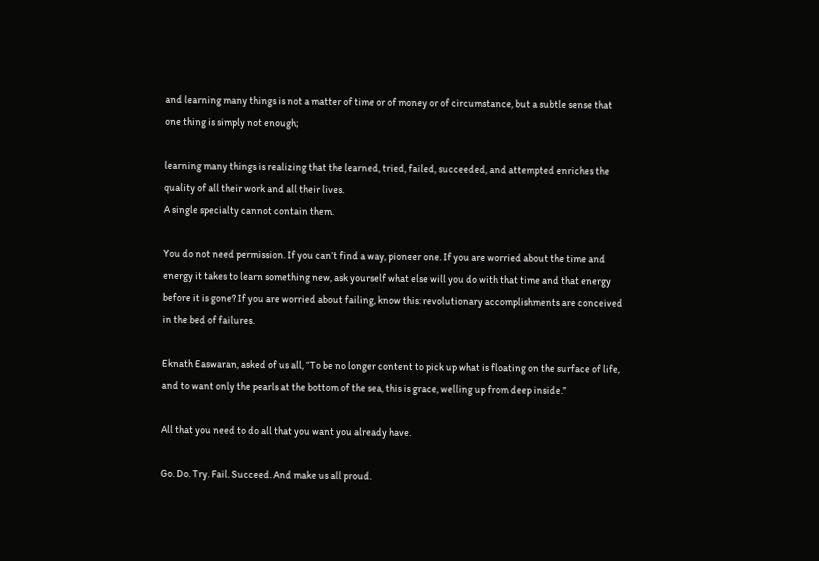and learning many things is not a matter of time or of money or of circumstance, but a subtle sense that one thing is simply not enough;

learning many things is realizing that the learned, tried, failed, succeeded, and attempted enriches the quality of all their work and all their lives.
A single specialty cannot contain them.

You do not need permission. If you can’t find a way, pioneer one. If you are worried about the time and energy it takes to learn something new, ask yourself what else will you do with that time and that energy before it is gone? If you are worried about failing, know this: revolutionary accomplishments are conceived in the bed of failures.

Eknath Easwaran, asked of us all, “To be no longer content to pick up what is floating on the surface of life, and to want only the pearls at the bottom of the sea, this is grace, welling up from deep inside.”

All that you need to do all that you want you already have.

Go. Do. Try. Fail. Succeed. And make us all proud.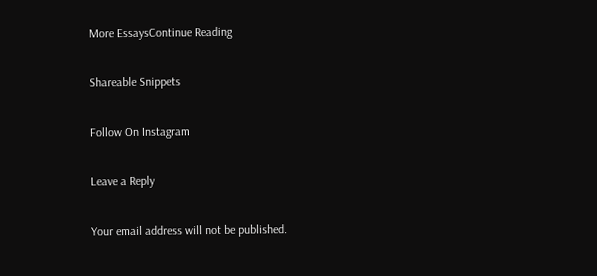More EssaysContinue Reading

Shareable Snippets

Follow On Instagram

Leave a Reply

Your email address will not be published.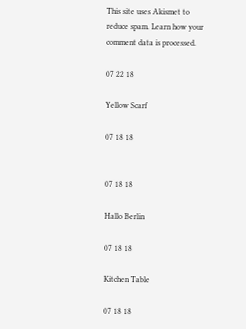This site uses Akismet to reduce spam. Learn how your comment data is processed.

07 22 18

Yellow Scarf

07 18 18


07 18 18

Hallo Berlin

07 18 18

Kitchen Table

07 18 18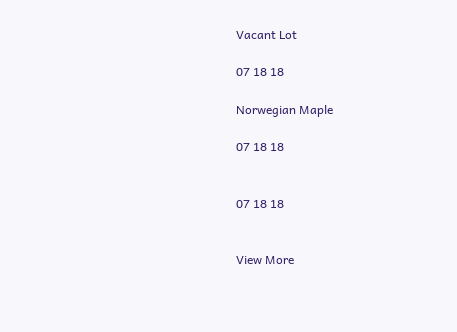Vacant Lot

07 18 18

Norwegian Maple

07 18 18


07 18 18


View More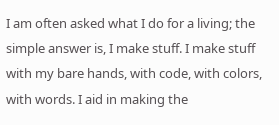I am often asked what I do for a living; the simple answer is, I make stuff. I make stuff with my bare hands, with code, with colors, with words. I aid in making the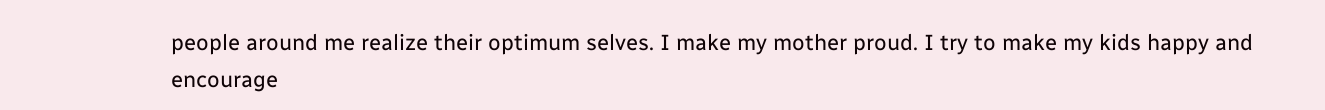people around me realize their optimum selves. I make my mother proud. I try to make my kids happy and encourage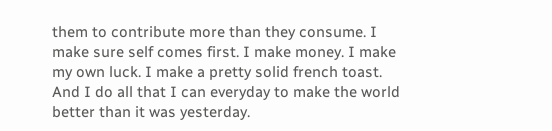them to contribute more than they consume. I make sure self comes first. I make money. I make my own luck. I make a pretty solid french toast. And I do all that I can everyday to make the world better than it was yesterday.